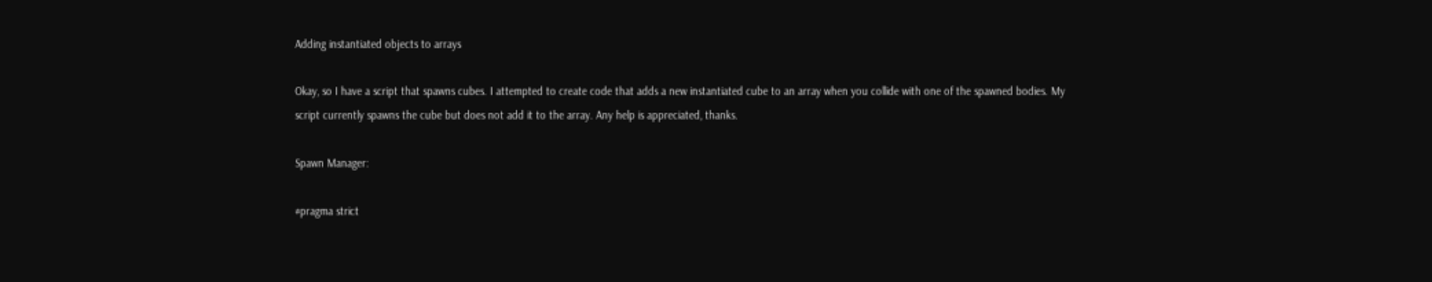Adding instantiated objects to arrays

Okay, so I have a script that spawns cubes. I attempted to create code that adds a new instantiated cube to an array when you collide with one of the spawned bodies. My script currently spawns the cube but does not add it to the array. Any help is appreciated, thanks.

Spawn Manager:

#pragma strict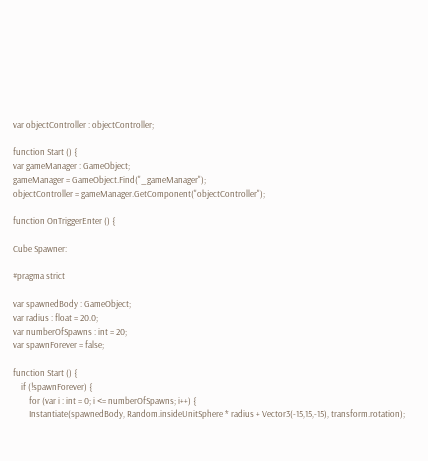var objectController : objectController;

function Start () {
var gameManager : GameObject;
gameManager = GameObject.Find("_gameManager");
objectController = gameManager.GetComponent("objectController");

function OnTriggerEnter () {

Cube Spawner:

#pragma strict

var spawnedBody : GameObject;
var radius : float = 20.0;
var numberOfSpawns : int = 20;
var spawnForever = false;

function Start () {
    if (!spawnForever) {
        for (var i : int = 0; i <= numberOfSpawns; i++) {
        Instantiate(spawnedBody, Random.insideUnitSphere * radius + Vector3(-15,15,-15), transform.rotation);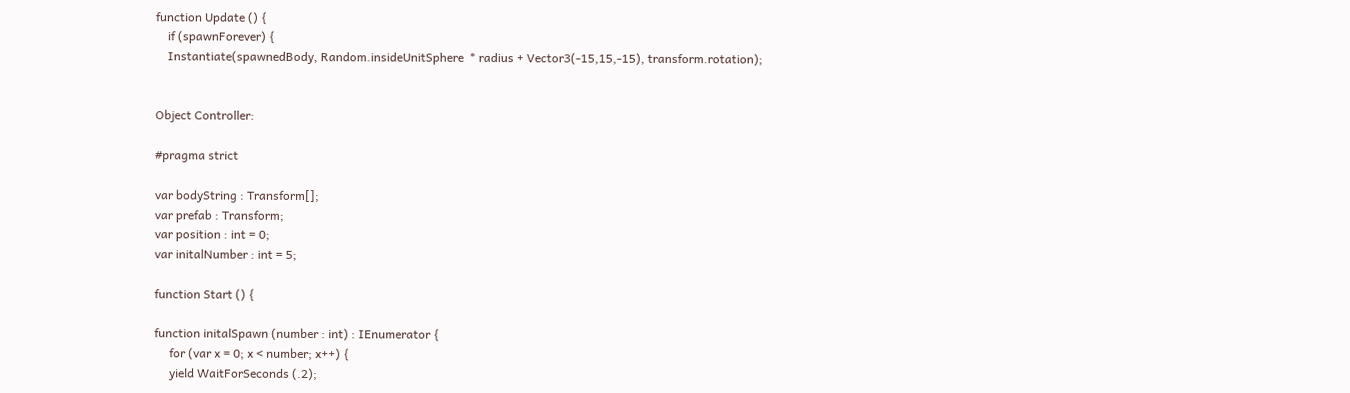function Update () {
    if (spawnForever) {
    Instantiate(spawnedBody, Random.insideUnitSphere  * radius + Vector3(-15,15,-15), transform.rotation);


Object Controller:

#pragma strict

var bodyString : Transform[];
var prefab : Transform;
var position : int = 0;
var initalNumber : int = 5;

function Start () {

function initalSpawn (number : int) : IEnumerator {
     for (var x = 0; x < number; x++) {
     yield WaitForSeconds (.2);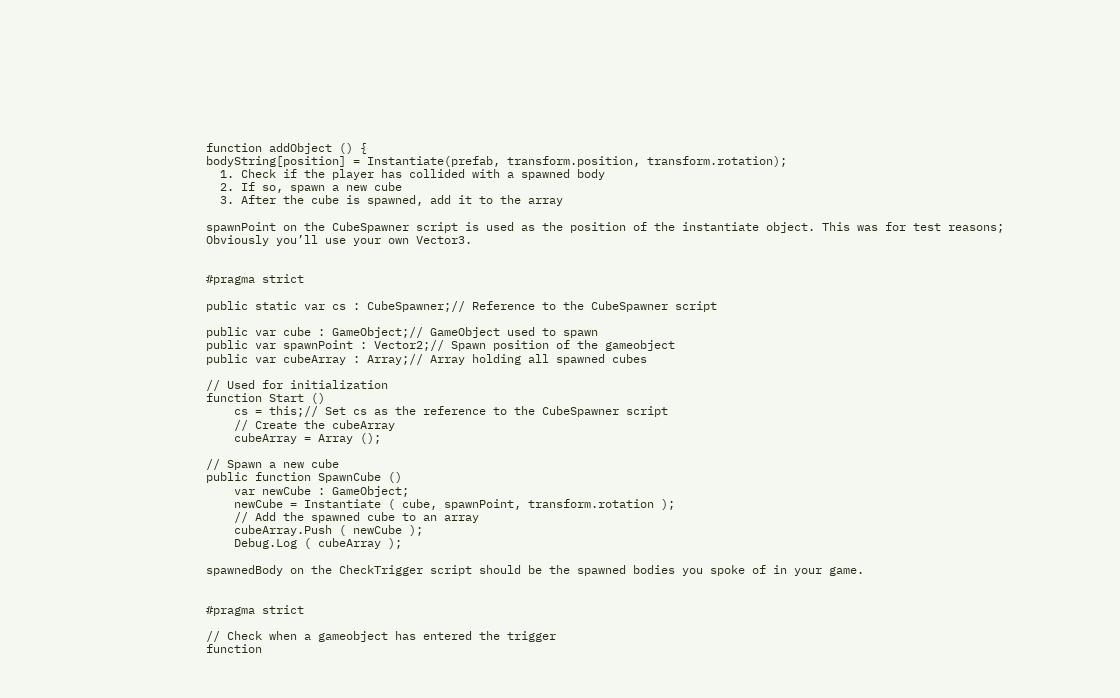function addObject () {
bodyString[position] = Instantiate(prefab, transform.position, transform.rotation);
  1. Check if the player has collided with a spawned body
  2. If so, spawn a new cube
  3. After the cube is spawned, add it to the array

spawnPoint on the CubeSpawner script is used as the position of the instantiate object. This was for test reasons; Obviously you’ll use your own Vector3.


#pragma strict

public static var cs : CubeSpawner;// Reference to the CubeSpawner script

public var cube : GameObject;// GameObject used to spawn
public var spawnPoint : Vector2;// Spawn position of the gameobject
public var cubeArray : Array;// Array holding all spawned cubes

// Used for initialization
function Start ()
    cs = this;// Set cs as the reference to the CubeSpawner script
    // Create the cubeArray
    cubeArray = Array ();

// Spawn a new cube
public function SpawnCube ()
    var newCube : GameObject;
    newCube = Instantiate ( cube, spawnPoint, transform.rotation );
    // Add the spawned cube to an array
    cubeArray.Push ( newCube );
    Debug.Log ( cubeArray );

spawnedBody on the CheckTrigger script should be the spawned bodies you spoke of in your game.


#pragma strict

// Check when a gameobject has entered the trigger
function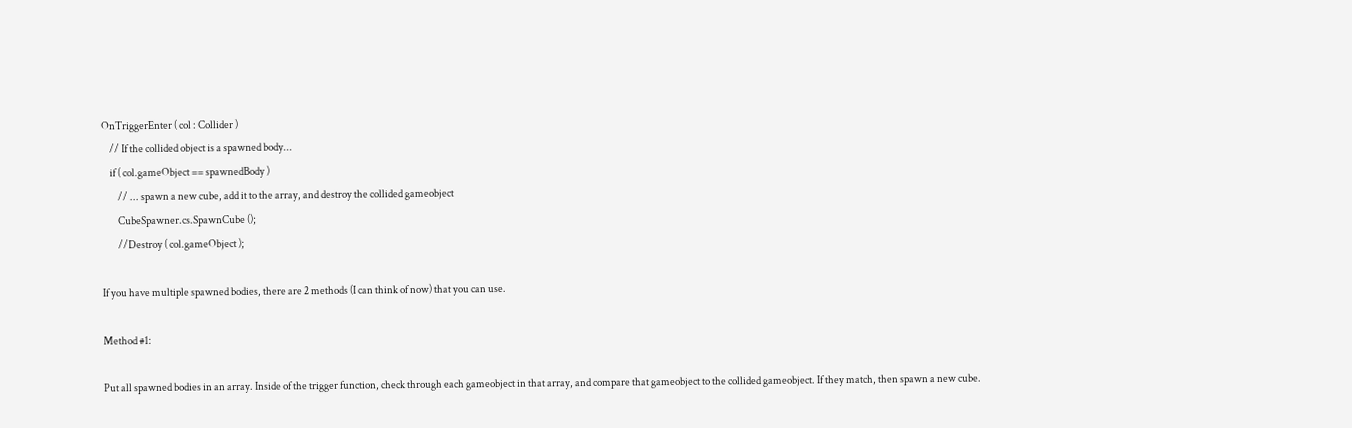OnTriggerEnter ( col : Collider )
    // If the collided object is a spawned body...
    if ( col.gameObject == spawnedBody )
        // ... spawn a new cube, add it to the array, and destroy the collided gameobject
        CubeSpawner.cs.SpawnCube ();
        //Destroy ( col.gameObject );

If you have multiple spawned bodies, there are 2 methods (I can think of now) that you can use.

Method #1:

Put all spawned bodies in an array. Inside of the trigger function, check through each gameobject in that array, and compare that gameobject to the collided gameobject. If they match, then spawn a new cube.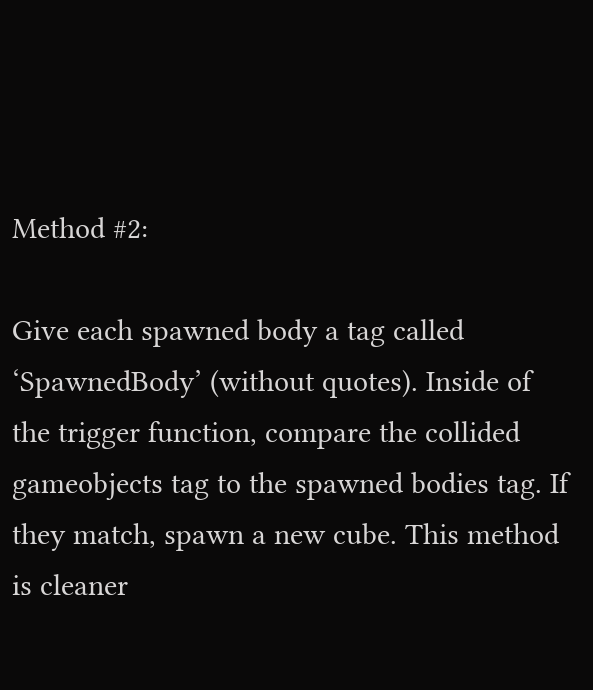Method #2:

Give each spawned body a tag called ‘SpawnedBody’ (without quotes). Inside of the trigger function, compare the collided gameobjects tag to the spawned bodies tag. If they match, spawn a new cube. This method is cleaner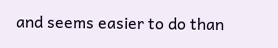and seems easier to do than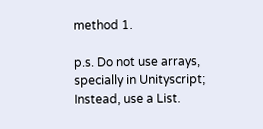method 1.

p.s. Do not use arrays, specially in Unityscript; Instead, use a List.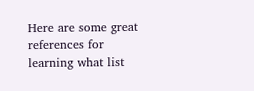Here are some great references for learning what list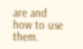are and how to use them.